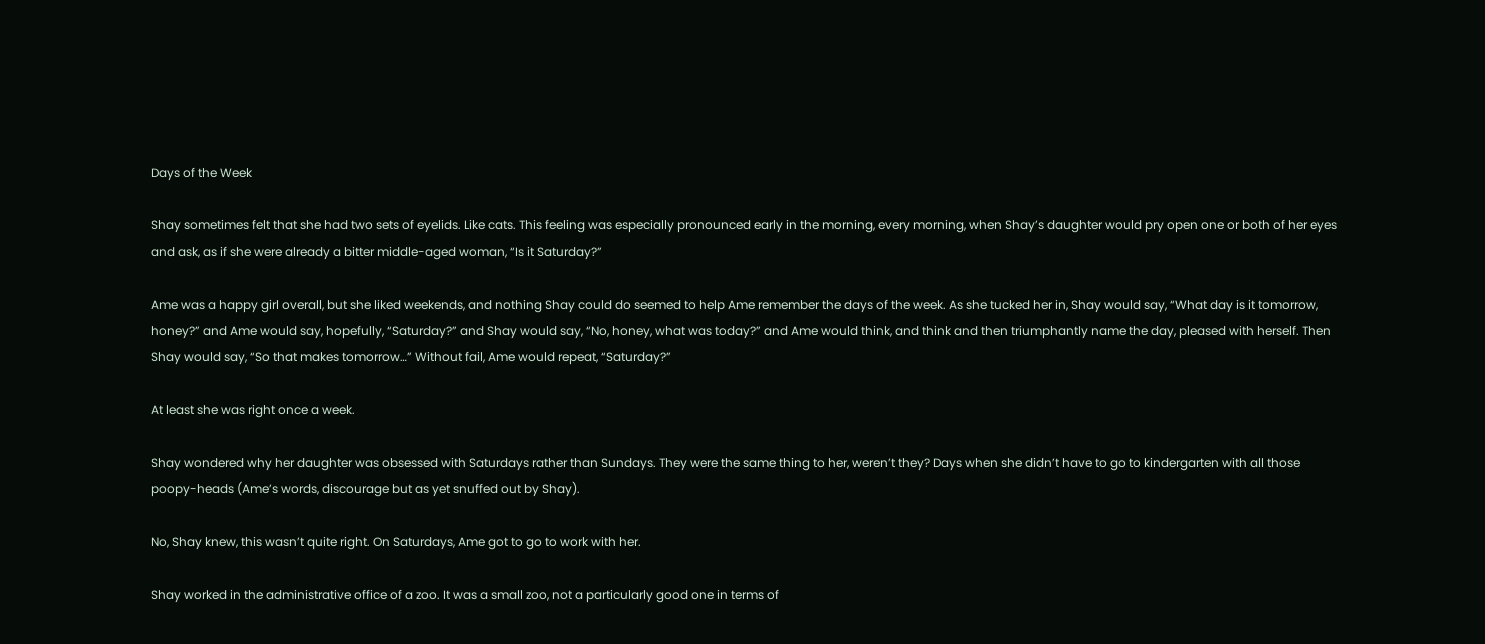Days of the Week

Shay sometimes felt that she had two sets of eyelids. Like cats. This feeling was especially pronounced early in the morning, every morning, when Shay’s daughter would pry open one or both of her eyes and ask, as if she were already a bitter middle-aged woman, “Is it Saturday?”

Ame was a happy girl overall, but she liked weekends, and nothing Shay could do seemed to help Ame remember the days of the week. As she tucked her in, Shay would say, “What day is it tomorrow, honey?” and Ame would say, hopefully, “Saturday?” and Shay would say, “No, honey, what was today?” and Ame would think, and think and then triumphantly name the day, pleased with herself. Then Shay would say, “So that makes tomorrow…” Without fail, Ame would repeat, “Saturday?”

At least she was right once a week.

Shay wondered why her daughter was obsessed with Saturdays rather than Sundays. They were the same thing to her, weren’t they? Days when she didn’t have to go to kindergarten with all those poopy-heads (Ame’s words, discourage but as yet snuffed out by Shay).

No, Shay knew, this wasn’t quite right. On Saturdays, Ame got to go to work with her.

Shay worked in the administrative office of a zoo. It was a small zoo, not a particularly good one in terms of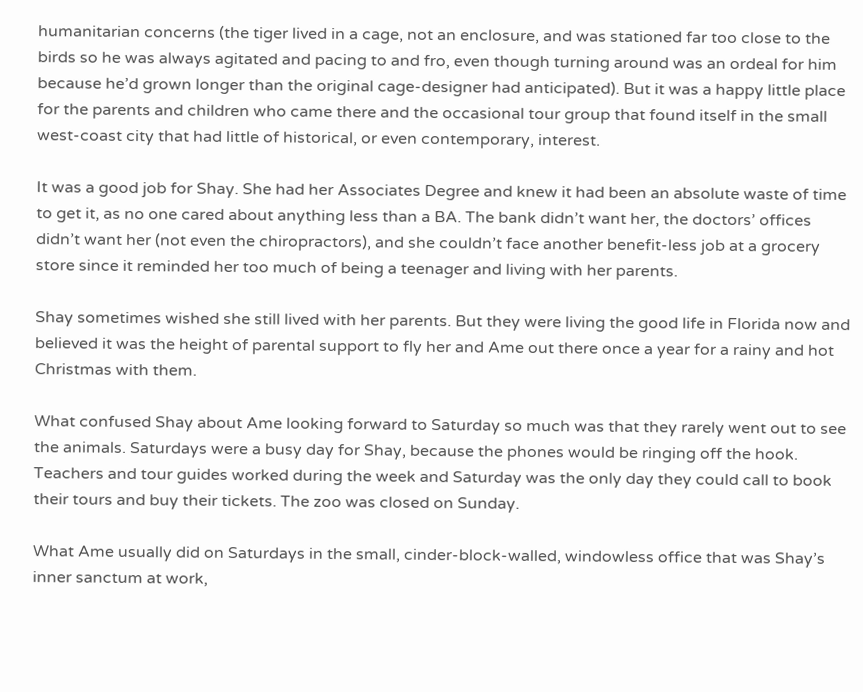humanitarian concerns (the tiger lived in a cage, not an enclosure, and was stationed far too close to the birds so he was always agitated and pacing to and fro, even though turning around was an ordeal for him because he’d grown longer than the original cage-designer had anticipated). But it was a happy little place for the parents and children who came there and the occasional tour group that found itself in the small west-coast city that had little of historical, or even contemporary, interest.

It was a good job for Shay. She had her Associates Degree and knew it had been an absolute waste of time to get it, as no one cared about anything less than a BA. The bank didn’t want her, the doctors’ offices didn’t want her (not even the chiropractors), and she couldn’t face another benefit-less job at a grocery store since it reminded her too much of being a teenager and living with her parents.

Shay sometimes wished she still lived with her parents. But they were living the good life in Florida now and believed it was the height of parental support to fly her and Ame out there once a year for a rainy and hot Christmas with them.

What confused Shay about Ame looking forward to Saturday so much was that they rarely went out to see the animals. Saturdays were a busy day for Shay, because the phones would be ringing off the hook. Teachers and tour guides worked during the week and Saturday was the only day they could call to book their tours and buy their tickets. The zoo was closed on Sunday.

What Ame usually did on Saturdays in the small, cinder-block-walled, windowless office that was Shay’s inner sanctum at work,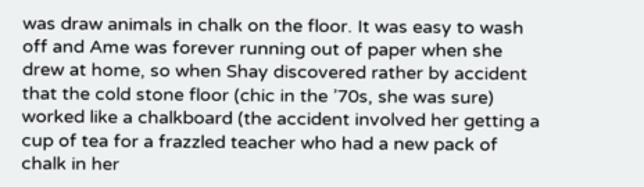was draw animals in chalk on the floor. It was easy to wash off and Ame was forever running out of paper when she drew at home, so when Shay discovered rather by accident that the cold stone floor (chic in the ’70s, she was sure) worked like a chalkboard (the accident involved her getting a cup of tea for a frazzled teacher who had a new pack of chalk in her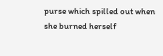purse which spilled out when she burned herself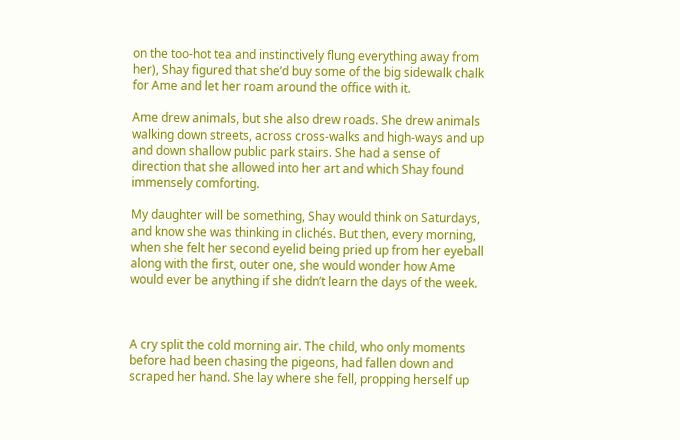on the too-hot tea and instinctively flung everything away from her), Shay figured that she’d buy some of the big sidewalk chalk for Ame and let her roam around the office with it.

Ame drew animals, but she also drew roads. She drew animals walking down streets, across cross-walks and high-ways and up and down shallow public park stairs. She had a sense of direction that she allowed into her art and which Shay found immensely comforting.

My daughter will be something, Shay would think on Saturdays, and know she was thinking in clichés. But then, every morning, when she felt her second eyelid being pried up from her eyeball along with the first, outer one, she would wonder how Ame would ever be anything if she didn’t learn the days of the week.



A cry split the cold morning air. The child, who only moments before had been chasing the pigeons, had fallen down and scraped her hand. She lay where she fell, propping herself up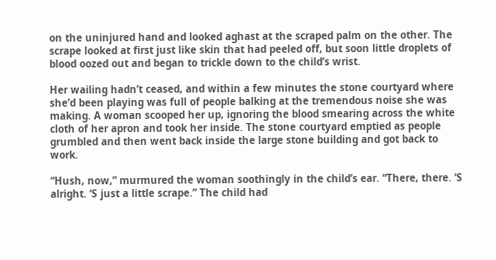on the uninjured hand and looked aghast at the scraped palm on the other. The scrape looked at first just like skin that had peeled off, but soon little droplets of blood oozed out and began to trickle down to the child’s wrist.

Her wailing hadn’t ceased, and within a few minutes the stone courtyard where she’d been playing was full of people balking at the tremendous noise she was making. A woman scooped her up, ignoring the blood smearing across the white cloth of her apron and took her inside. The stone courtyard emptied as people grumbled and then went back inside the large stone building and got back to work.

“Hush, now,” murmured the woman soothingly in the child’s ear. “There, there. ‘S alright. ‘S just a little scrape.” The child had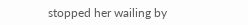stopped her wailing by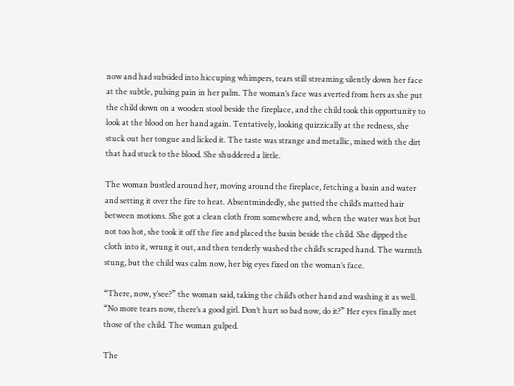now and had subsided into hiccuping whimpers, tears still streaming silently down her face at the subtle, pulsing pain in her palm. The woman’s face was averted from hers as she put the child down on a wooden stool beside the fireplace, and the child took this opportunity to look at the blood on her hand again. Tentatively, looking quizzically at the redness, she stuck out her tongue and licked it. The taste was strange and metallic, mixed with the dirt that had stuck to the blood. She shuddered a little.

The woman bustled around her, moving around the fireplace, fetching a basin and water and setting it over the fire to heat. Absentmindedly, she patted the child’s matted hair between motions. She got a clean cloth from somewhere and, when the water was hot but not too hot, she took it off the fire and placed the basin beside the child. She dipped the cloth into it, wrung it out, and then tenderly washed the child’s scraped hand. The warmth stung, but the child was calm now, her big eyes fixed on the woman’s face.

“There, now, y’see?” the woman said, taking the child’s other hand and washing it as well. “No more tears now, there’s a good girl. Don’t hurt so bad now, do it?” Her eyes finally met those of the child. The woman gulped.

The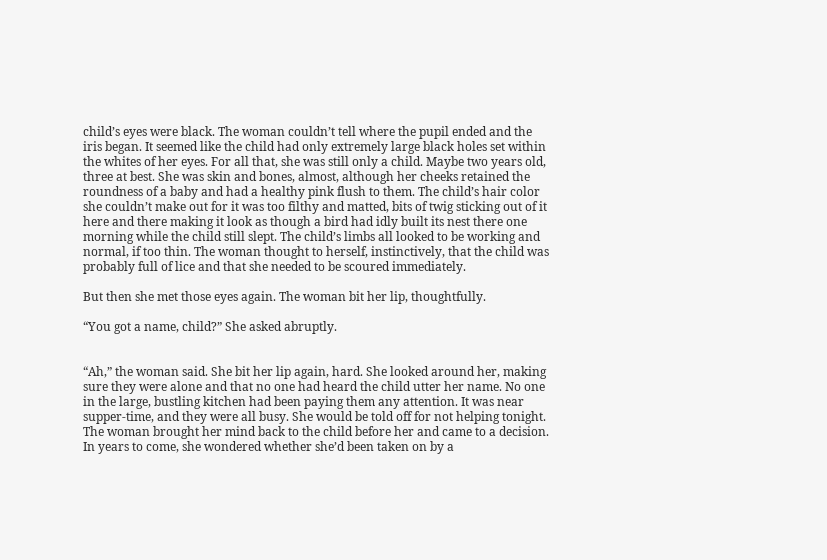child’s eyes were black. The woman couldn’t tell where the pupil ended and the iris began. It seemed like the child had only extremely large black holes set within the whites of her eyes. For all that, she was still only a child. Maybe two years old, three at best. She was skin and bones, almost, although her cheeks retained the roundness of a baby and had a healthy pink flush to them. The child’s hair color she couldn’t make out for it was too filthy and matted, bits of twig sticking out of it here and there making it look as though a bird had idly built its nest there one morning while the child still slept. The child’s limbs all looked to be working and normal, if too thin. The woman thought to herself, instinctively, that the child was probably full of lice and that she needed to be scoured immediately.

But then she met those eyes again. The woman bit her lip, thoughtfully.

“You got a name, child?” She asked abruptly.


“Ah,” the woman said. She bit her lip again, hard. She looked around her, making sure they were alone and that no one had heard the child utter her name. No one in the large, bustling kitchen had been paying them any attention. It was near supper-time, and they were all busy. She would be told off for not helping tonight. The woman brought her mind back to the child before her and came to a decision. In years to come, she wondered whether she’d been taken on by a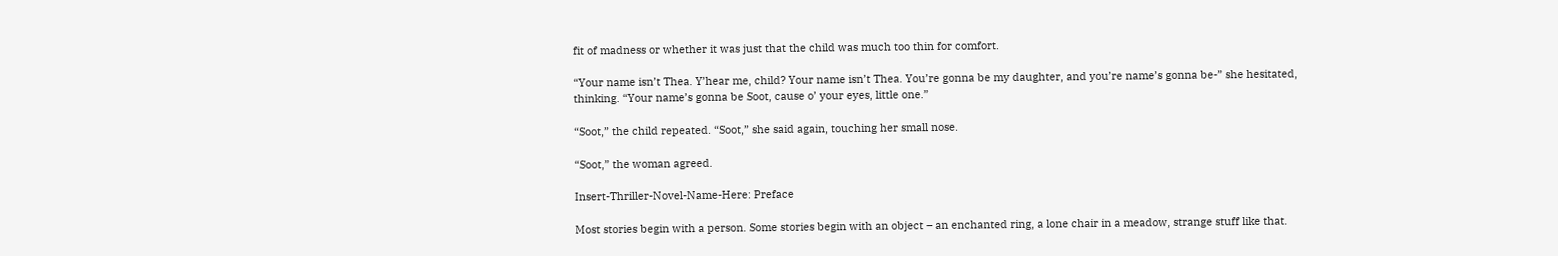fit of madness or whether it was just that the child was much too thin for comfort.

“Your name isn’t Thea. Y’hear me, child? Your name isn’t Thea. You’re gonna be my daughter, and you’re name’s gonna be-” she hesitated, thinking. “Your name’s gonna be Soot, cause o’ your eyes, little one.”

“Soot,” the child repeated. “Soot,” she said again, touching her small nose.

“Soot,” the woman agreed.

Insert-Thriller-Novel-Name-Here: Preface

Most stories begin with a person. Some stories begin with an object – an enchanted ring, a lone chair in a meadow, strange stuff like that.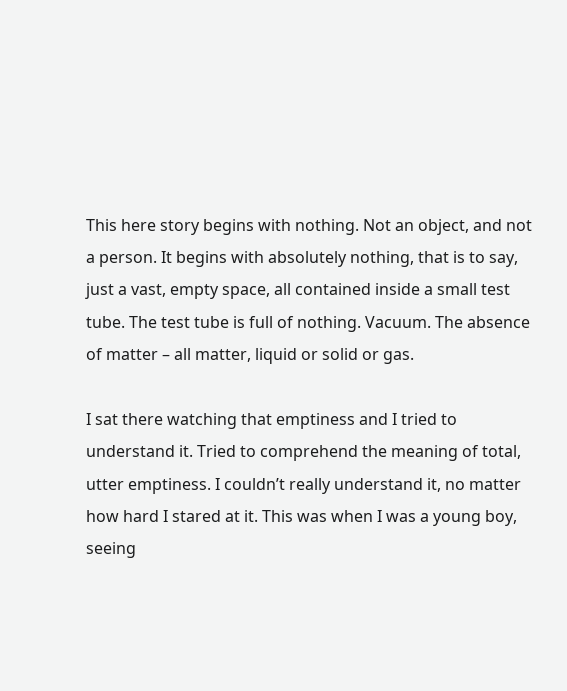This here story begins with nothing. Not an object, and not a person. It begins with absolutely nothing, that is to say, just a vast, empty space, all contained inside a small test tube. The test tube is full of nothing. Vacuum. The absence of matter – all matter, liquid or solid or gas.

I sat there watching that emptiness and I tried to understand it. Tried to comprehend the meaning of total, utter emptiness. I couldn’t really understand it, no matter how hard I stared at it. This was when I was a young boy, seeing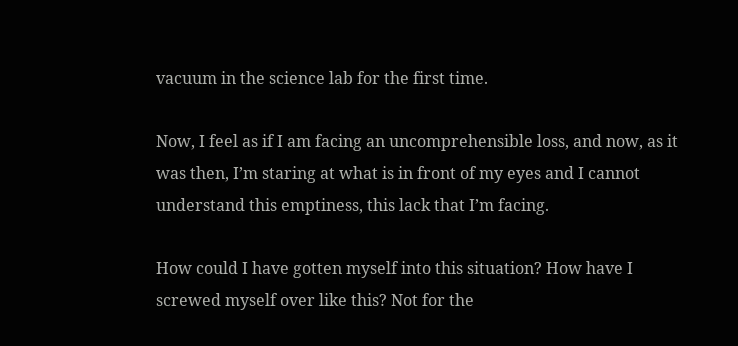vacuum in the science lab for the first time.

Now, I feel as if I am facing an uncomprehensible loss, and now, as it was then, I’m staring at what is in front of my eyes and I cannot understand this emptiness, this lack that I’m facing.

How could I have gotten myself into this situation? How have I screwed myself over like this? Not for the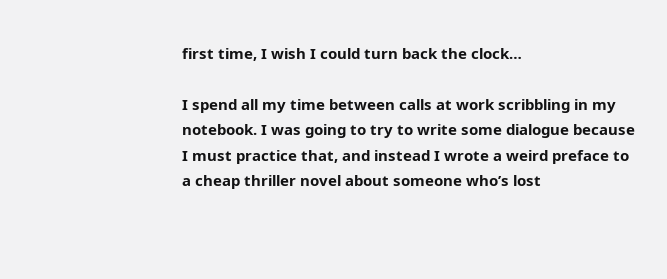first time, I wish I could turn back the clock…

I spend all my time between calls at work scribbling in my notebook. I was going to try to write some dialogue because I must practice that, and instead I wrote a weird preface to a cheap thriller novel about someone who’s lost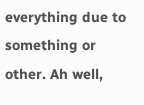everything due to something or other. Ah well,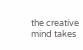the creative mind takes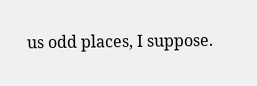us odd places, I suppose.